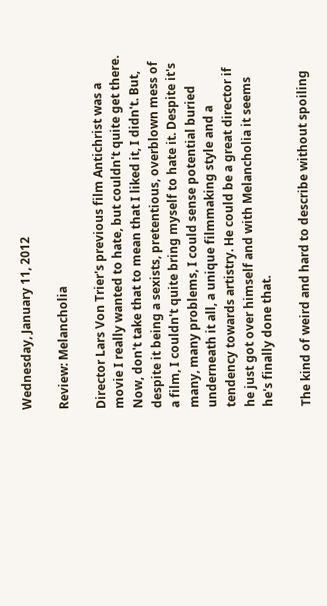Wednesday, January 11, 2012

Review: Melancholia

Director Lars Von Trier's previous film Antichrist was a movie I really wanted to hate, but couldn't quite get there. Now, don't take that to mean that I liked it, I didn't. But, despite it being a sexists, pretentious, overblown mess of a film, I couldn't quite bring myself to hate it. Despite it's many, many problems, I could sense potential buried underneath it all, a unique filmmaking style and a tendency towards artistry. He could be a great director if he just got over himself and with Melancholia it seems he's finally done that.

The kind of weird and hard to describe without spoiling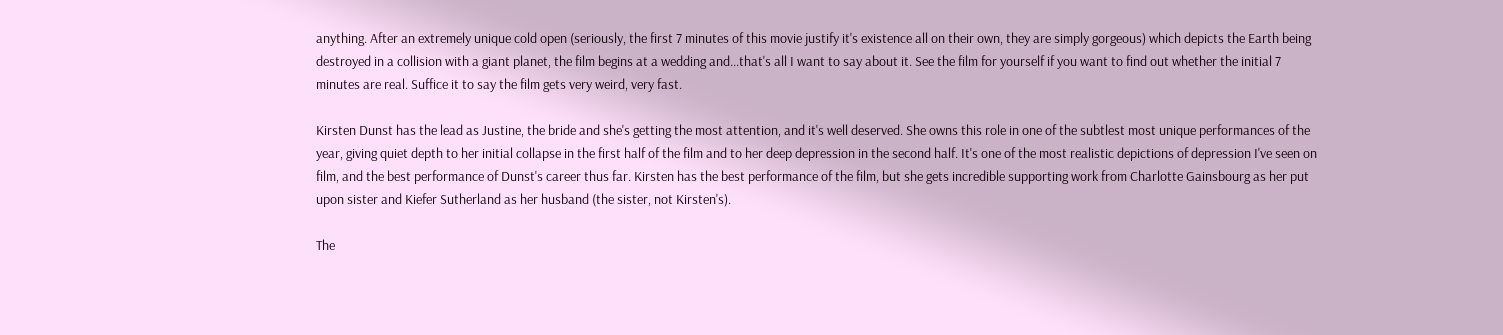anything. After an extremely unique cold open (seriously, the first 7 minutes of this movie justify it's existence all on their own, they are simply gorgeous) which depicts the Earth being destroyed in a collision with a giant planet, the film begins at a wedding and...that's all I want to say about it. See the film for yourself if you want to find out whether the initial 7 minutes are real. Suffice it to say the film gets very weird, very fast.

Kirsten Dunst has the lead as Justine, the bride and she's getting the most attention, and it's well deserved. She owns this role in one of the subtlest most unique performances of the year, giving quiet depth to her initial collapse in the first half of the film and to her deep depression in the second half. It's one of the most realistic depictions of depression I've seen on film, and the best performance of Dunst's career thus far. Kirsten has the best performance of the film, but she gets incredible supporting work from Charlotte Gainsbourg as her put upon sister and Kiefer Sutherland as her husband (the sister, not Kirsten's).

The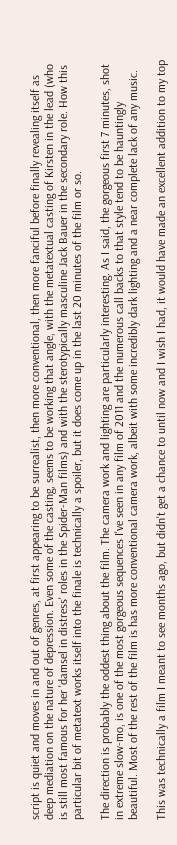script is quiet and moves in and out of genres, at first appearing to be surrealist, then more conventional, then more fanciful before finally revealing itself as deep mediation on the nature of depression. Even some of the casting, seems to be working that angle, with the metatextual casting of Kirsten in the lead (who is still most famous for her 'damsel in distress' roles in the Spider-Man films) and with the sterotypically masculine Jack Bauer in the secondary role. How this particular bit of metatext works itself into the finale is technically a spoiler, but it does come up in the last 20 minutes of the film or so.

The direction is probably the oddest thing about the film. The camera work and lighting are particularly interesting. As I said, the gorgeous first 7 minutes, shot in extreme slow-mo, is one of the most gorgeous sequences I've seen in any film of 2011 and the numerous call backs to that style tend to be hauntingly beautiful. Most of the rest of the film is has more conventional camera work, albeit with some incredibly dark lighting and a near complete lack of any music.

This was technically a film I meant to see months ago, but didn't get a chance to until now and I wish I had, it would have made an excellent addition to my top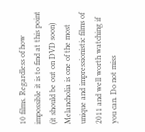10 films. Regardless of how impossible it is to find at this point (it should be out on DVD soon) Melancholia is one of the most unique and impressionistic films of 2011 and well worth watching if you can. Do not miss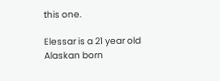this one.

Elessar is a 21 year old Alaskan born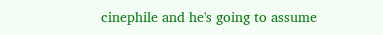cinephile and he's going to assume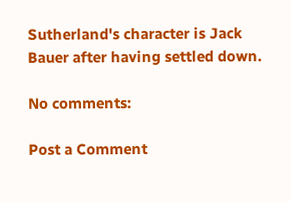Sutherland's character is Jack Bauer after having settled down.

No comments:

Post a Comment